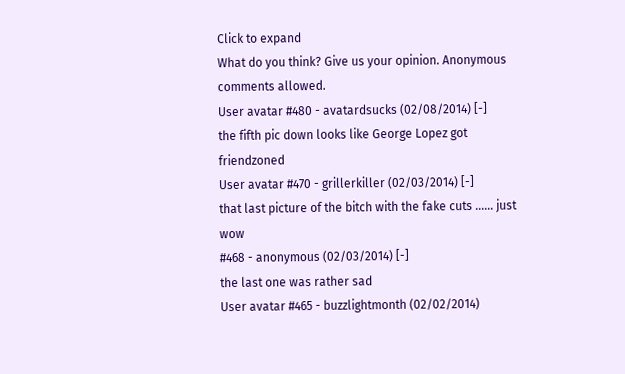Click to expand
What do you think? Give us your opinion. Anonymous comments allowed.
User avatar #480 - avatardsucks (02/08/2014) [-]
the fifth pic down looks like George Lopez got friendzoned
User avatar #470 - grillerkiller (02/03/2014) [-]
that last picture of the bitch with the fake cuts ...... just wow
#468 - anonymous (02/03/2014) [-]
the last one was rather sad
User avatar #465 - buzzlightmonth (02/02/2014)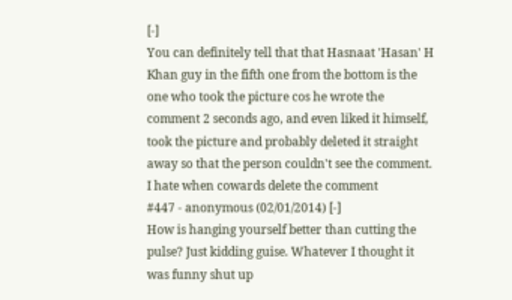[-]
You can definitely tell that that Hasnaat 'Hasan' H Khan guy in the fifth one from the bottom is the one who took the picture cos he wrote the comment 2 seconds ago, and even liked it himself, took the picture and probably deleted it straight away so that the person couldn't see the comment. I hate when cowards delete the comment
#447 - anonymous (02/01/2014) [-]
How is hanging yourself better than cutting the pulse? Just kidding guise. Whatever I thought it was funny shut up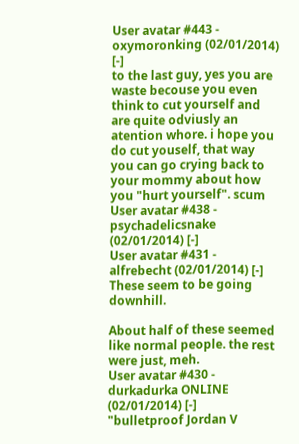User avatar #443 - oxymoronking (02/01/2014) [-]
to the last guy, yes you are waste becouse you even think to cut yourself and are quite odviusly an atention whore. i hope you do cut youself, that way you can go crying back to your mommy about how you "hurt yourself". scum
User avatar #438 - psychadelicsnake (02/01/2014) [-]
User avatar #431 - alfrebecht (02/01/2014) [-]
These seem to be going downhill.

About half of these seemed like normal people. the rest were just, meh.
User avatar #430 - durkadurka ONLINE (02/01/2014) [-]
"bulletproof Jordan V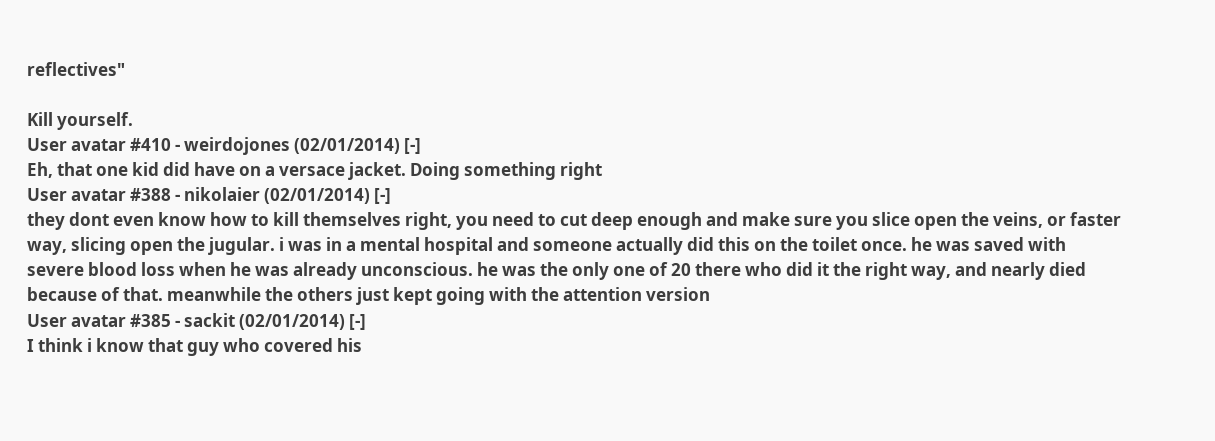reflectives"

Kill yourself.
User avatar #410 - weirdojones (02/01/2014) [-]
Eh, that one kid did have on a versace jacket. Doing something right
User avatar #388 - nikolaier (02/01/2014) [-]
they dont even know how to kill themselves right, you need to cut deep enough and make sure you slice open the veins, or faster way, slicing open the jugular. i was in a mental hospital and someone actually did this on the toilet once. he was saved with severe blood loss when he was already unconscious. he was the only one of 20 there who did it the right way, and nearly died because of that. meanwhile the others just kept going with the attention version
User avatar #385 - sackit (02/01/2014) [-]
I think i know that guy who covered his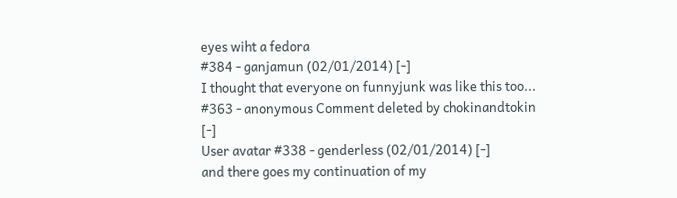eyes wiht a fedora
#384 - ganjamun (02/01/2014) [-]
I thought that everyone on funnyjunk was like this too...
#363 - anonymous Comment deleted by chokinandtokin [-]
User avatar #338 - genderless (02/01/2014) [-]
and there goes my continuation of my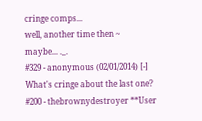cringe comps...
well, another time then ~
maybe... ._.
#329 - anonymous (02/01/2014) [-]
What's cringe about the last one?
#200 - thebrownydestroyer **User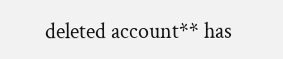deleted account** has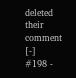deleted their comment [-]
#198 -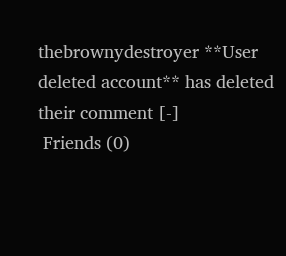thebrownydestroyer **User deleted account** has deleted their comment [-]
 Friends (0)